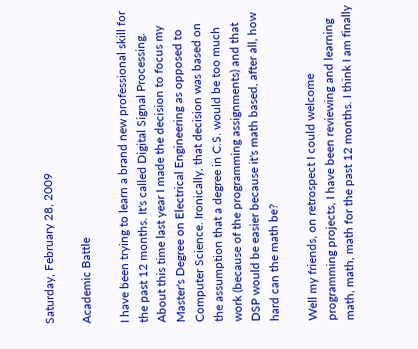Saturday, February 28, 2009

Academic Battle

I have been trying to learn a brand new professional skill for the past 12 months. It's called Digital Signal Processing. About this time last year I made the decision to focus my Master's Degree on Electrical Engineering as opposed to Computer Science. Ironically, that decision was based on the assumption that a degree in C.S. would be too much work (because of the programming assignments) and that DSP would be easier because it's math based, after all, how hard can the math be?

Well my friends, on retrospect I could welcome programming projects, I have been reviewing and learning math, math, math for the past 12 months. I think I am finally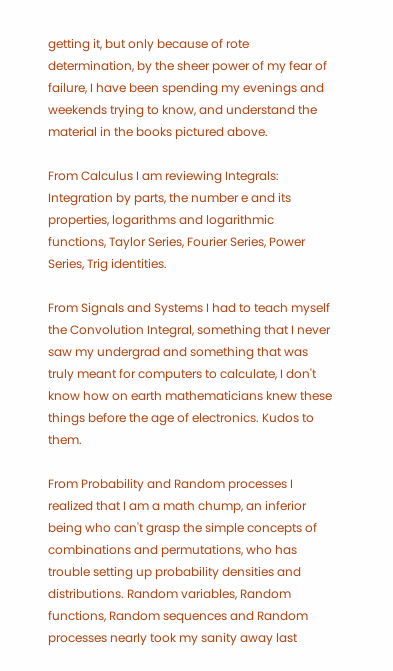getting it, but only because of rote determination, by the sheer power of my fear of failure, I have been spending my evenings and weekends trying to know, and understand the material in the books pictured above.

From Calculus I am reviewing Integrals: Integration by parts, the number e and its properties, logarithms and logarithmic functions, Taylor Series, Fourier Series, Power Series, Trig identities.

From Signals and Systems I had to teach myself the Convolution Integral, something that I never saw my undergrad and something that was truly meant for computers to calculate, I don't know how on earth mathematicians knew these things before the age of electronics. Kudos to them.

From Probability and Random processes I realized that I am a math chump, an inferior being who can't grasp the simple concepts of combinations and permutations, who has trouble setting up probability densities and distributions. Random variables, Random functions, Random sequences and Random processes nearly took my sanity away last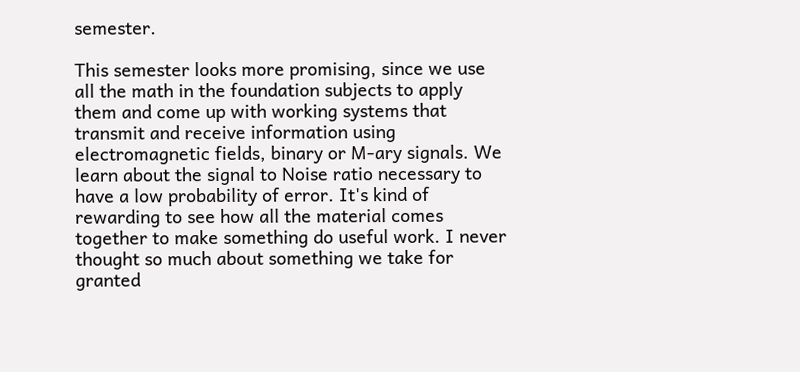semester.

This semester looks more promising, since we use all the math in the foundation subjects to apply them and come up with working systems that transmit and receive information using electromagnetic fields, binary or M-ary signals. We learn about the signal to Noise ratio necessary to have a low probability of error. It's kind of rewarding to see how all the material comes together to make something do useful work. I never thought so much about something we take for granted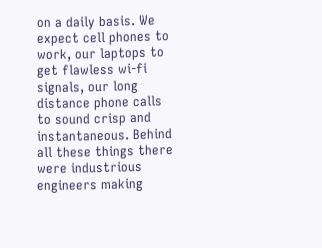on a daily basis. We expect cell phones to work, our laptops to get flawless wi-fi signals, our long distance phone calls to sound crisp and instantaneous. Behind all these things there were industrious engineers making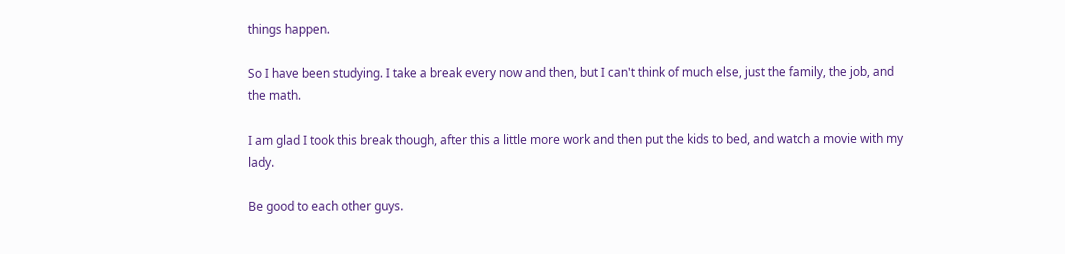things happen.

So I have been studying. I take a break every now and then, but I can't think of much else, just the family, the job, and the math.

I am glad I took this break though, after this a little more work and then put the kids to bed, and watch a movie with my lady.

Be good to each other guys.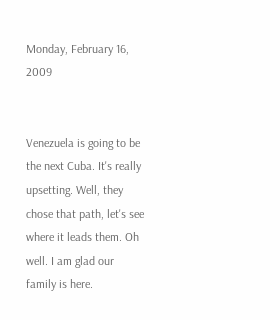Monday, February 16, 2009


Venezuela is going to be the next Cuba. It's really upsetting. Well, they chose that path, let's see where it leads them. Oh well. I am glad our family is here.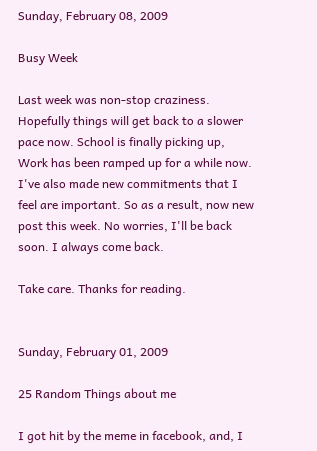Sunday, February 08, 2009

Busy Week

Last week was non-stop craziness. Hopefully things will get back to a slower pace now. School is finally picking up, Work has been ramped up for a while now. I've also made new commitments that I feel are important. So as a result, now new post this week. No worries, I'll be back soon. I always come back.

Take care. Thanks for reading.


Sunday, February 01, 2009

25 Random Things about me

I got hit by the meme in facebook, and, I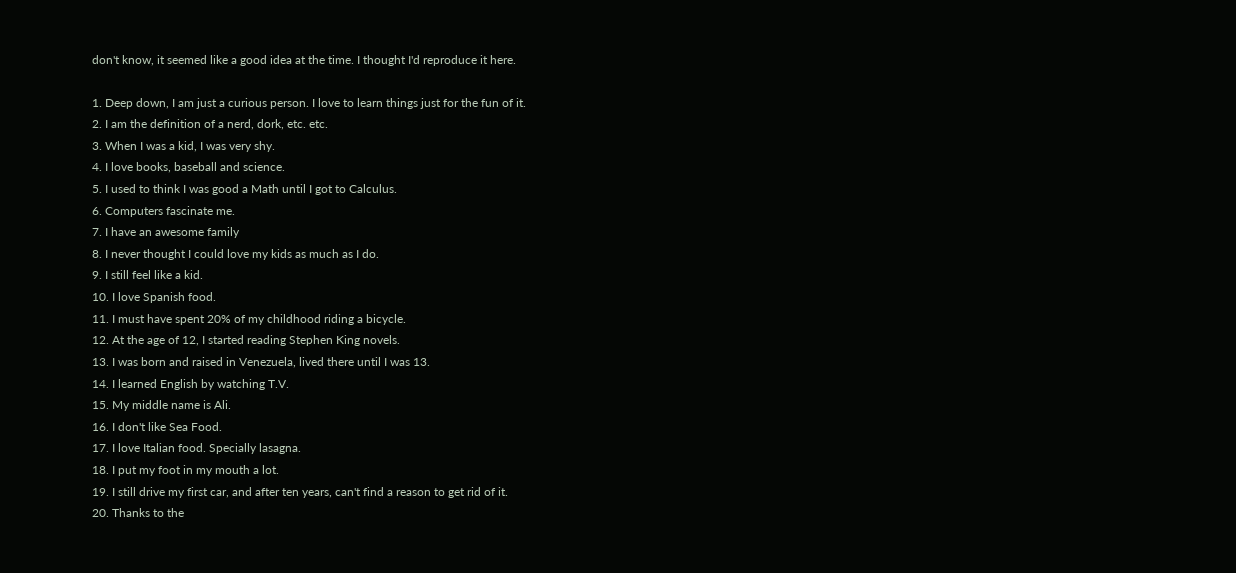don't know, it seemed like a good idea at the time. I thought I'd reproduce it here.

1. Deep down, I am just a curious person. I love to learn things just for the fun of it.
2. I am the definition of a nerd, dork, etc. etc.
3. When I was a kid, I was very shy.
4. I love books, baseball and science.
5. I used to think I was good a Math until I got to Calculus.
6. Computers fascinate me.
7. I have an awesome family
8. I never thought I could love my kids as much as I do.
9. I still feel like a kid.
10. I love Spanish food.
11. I must have spent 20% of my childhood riding a bicycle.
12. At the age of 12, I started reading Stephen King novels.
13. I was born and raised in Venezuela, lived there until I was 13.
14. I learned English by watching T.V.
15. My middle name is Ali.
16. I don't like Sea Food.
17. I love Italian food. Specially lasagna.
18. I put my foot in my mouth a lot.
19. I still drive my first car, and after ten years, can't find a reason to get rid of it.
20. Thanks to the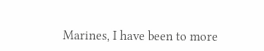Marines, I have been to more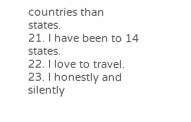countries than states.
21. I have been to 14 states.
22. I love to travel.
23. I honestly and silently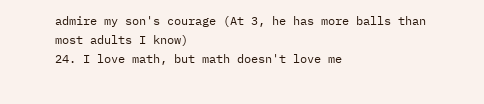admire my son's courage (At 3, he has more balls than most adults I know)
24. I love math, but math doesn't love me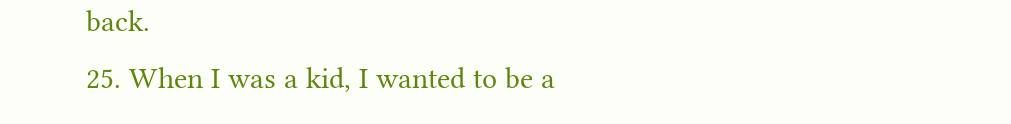back.
25. When I was a kid, I wanted to be a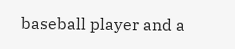baseball player and a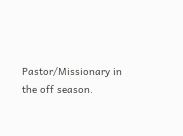Pastor/Missionary in the off season.